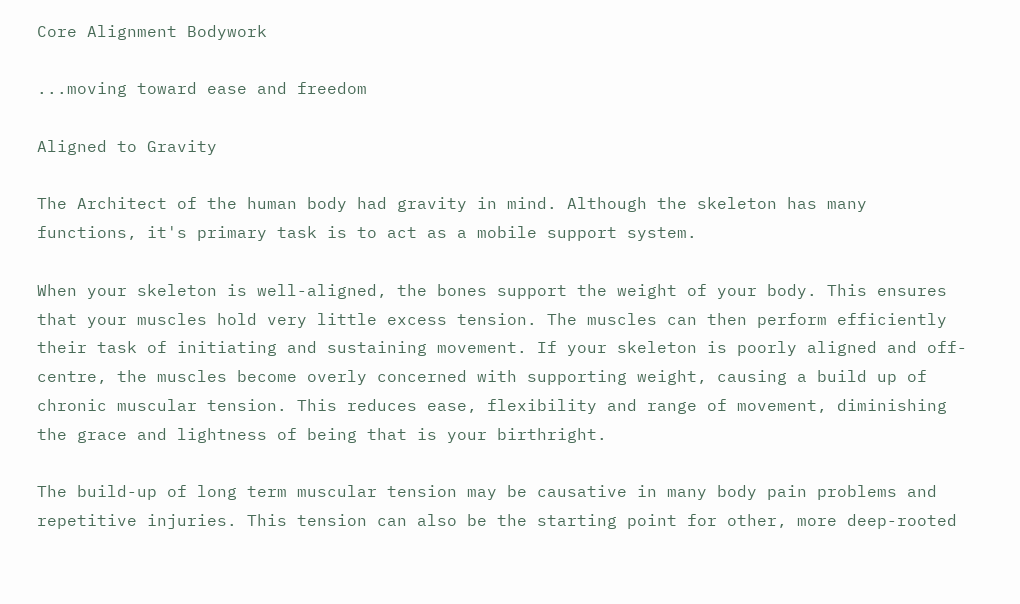Core Alignment Bodywork

...moving toward ease and freedom

Aligned to Gravity

The Architect of the human body had gravity in mind. Although the skeleton has many functions, it's primary task is to act as a mobile support system.

When your skeleton is well-aligned, the bones support the weight of your body. This ensures that your muscles hold very little excess tension. The muscles can then perform efficiently their task of initiating and sustaining movement. If your skeleton is poorly aligned and off-centre, the muscles become overly concerned with supporting weight, causing a build up of chronic muscular tension. This reduces ease, flexibility and range of movement, diminishing the grace and lightness of being that is your birthright.

The build-up of long term muscular tension may be causative in many body pain problems and repetitive injuries. This tension can also be the starting point for other, more deep-rooted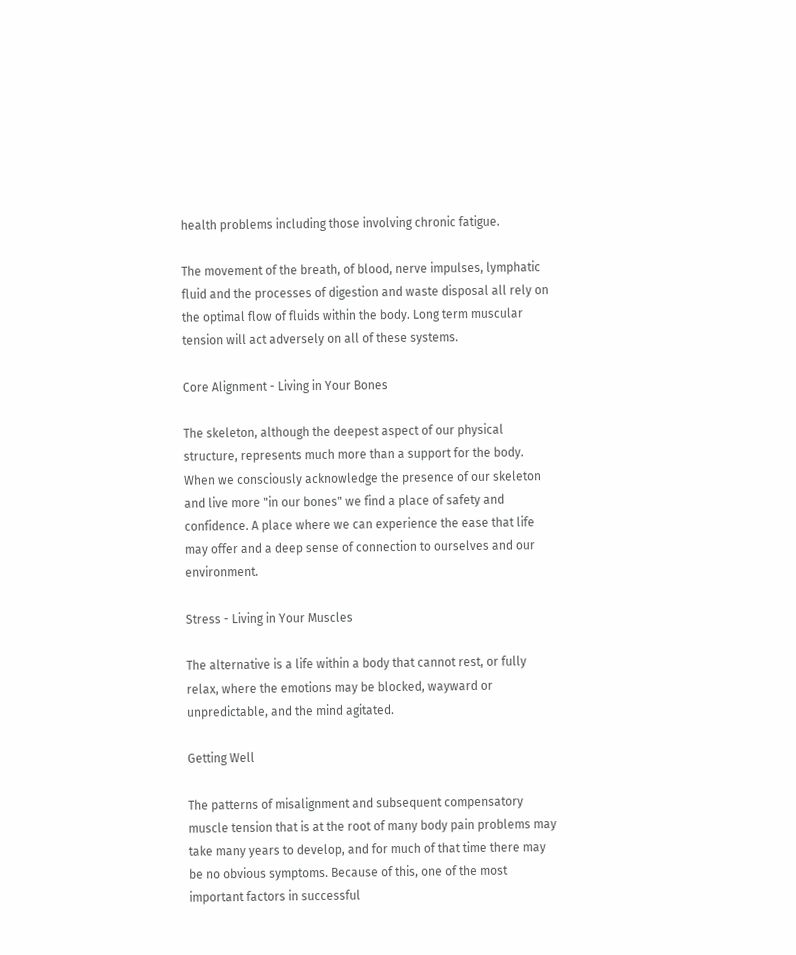health problems including those involving chronic fatigue.

The movement of the breath, of blood, nerve impulses, lymphatic fluid and the processes of digestion and waste disposal all rely on the optimal flow of fluids within the body. Long term muscular tension will act adversely on all of these systems.

Core Alignment - Living in Your Bones

The skeleton, although the deepest aspect of our physical structure, represents much more than a support for the body. When we consciously acknowledge the presence of our skeleton and live more "in our bones" we find a place of safety and confidence. A place where we can experience the ease that life may offer and a deep sense of connection to ourselves and our environment.

Stress - Living in Your Muscles

The alternative is a life within a body that cannot rest, or fully relax, where the emotions may be blocked, wayward or unpredictable, and the mind agitated.

Getting Well

The patterns of misalignment and subsequent compensatory muscle tension that is at the root of many body pain problems may take many years to develop, and for much of that time there may be no obvious symptoms. Because of this, one of the most important factors in successful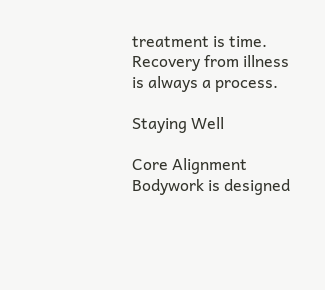treatment is time. Recovery from illness is always a process.

Staying Well

Core Alignment Bodywork is designed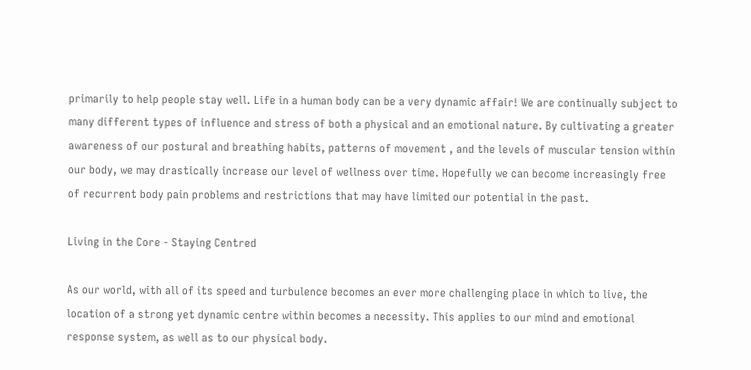primarily to help people stay well. Life in a human body can be a very dynamic affair! We are continually subject to many different types of influence and stress of both a physical and an emotional nature. By cultivating a greater awareness of our postural and breathing habits, patterns of movement , and the levels of muscular tension within our body, we may drastically increase our level of wellness over time. Hopefully we can become increasingly free of recurrent body pain problems and restrictions that may have limited our potential in the past.

Living in the Core - Staying Centred

As our world, with all of its speed and turbulence becomes an ever more challenging place in which to live, the location of a strong yet dynamic centre within becomes a necessity. This applies to our mind and emotional response system, as well as to our physical body.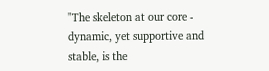"The skeleton at our core - dynamic, yet supportive and stable, is the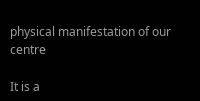physical manifestation of our centre

It is a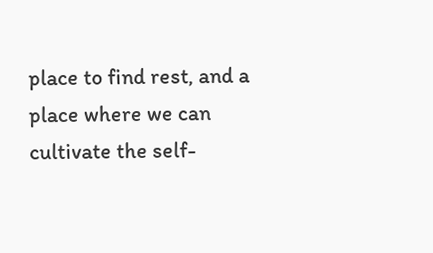place to find rest, and a place where we can cultivate the self-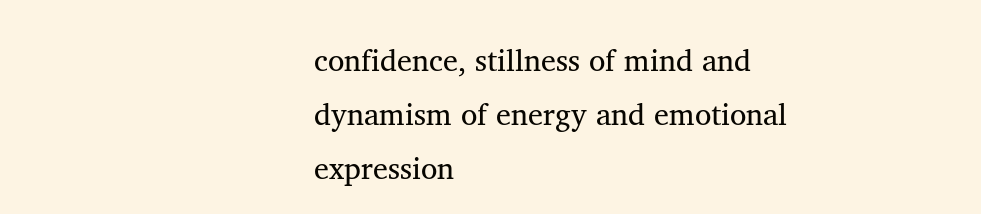confidence, stillness of mind and dynamism of energy and emotional expression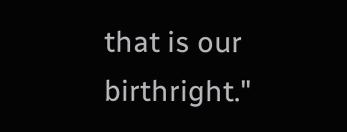that is our birthright."